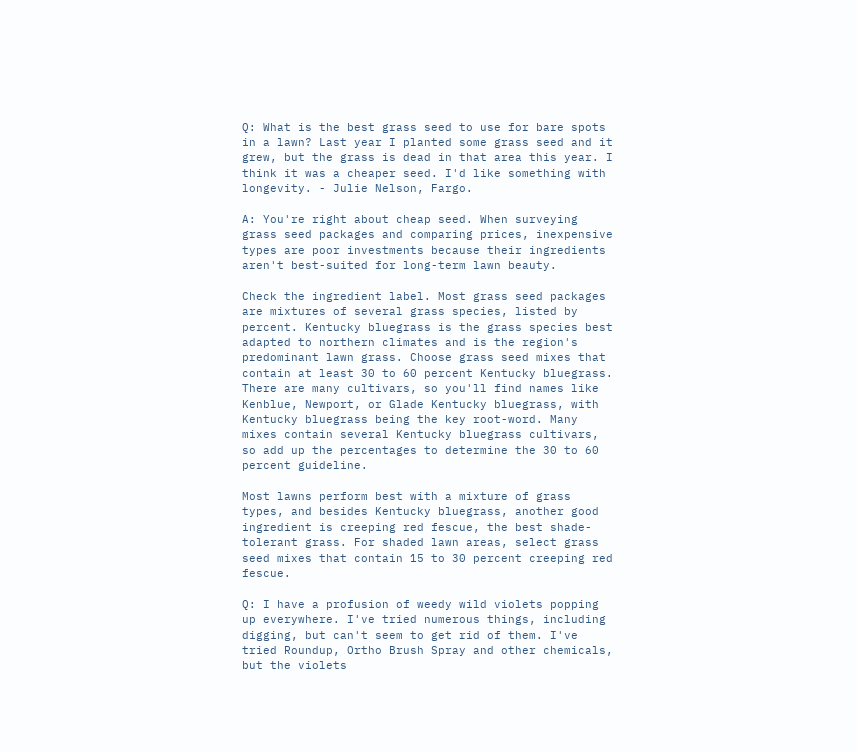Q: What is the best grass seed to use for bare spots in a lawn? Last year I planted some grass seed and it grew, but the grass is dead in that area this year. I think it was a cheaper seed. I'd like something with longevity. - Julie Nelson, Fargo.

A: You're right about cheap seed. When surveying grass seed packages and comparing prices, inexpensive types are poor investments because their ingredients aren't best-suited for long-term lawn beauty.

Check the ingredient label. Most grass seed packages are mixtures of several grass species, listed by percent. Kentucky bluegrass is the grass species best adapted to northern climates and is the region's predominant lawn grass. Choose grass seed mixes that contain at least 30 to 60 percent Kentucky bluegrass. There are many cultivars, so you'll find names like Kenblue, Newport, or Glade Kentucky bluegrass, with Kentucky bluegrass being the key root-word. Many mixes contain several Kentucky bluegrass cultivars, so add up the percentages to determine the 30 to 60 percent guideline.

Most lawns perform best with a mixture of grass types, and besides Kentucky bluegrass, another good ingredient is creeping red fescue, the best shade-tolerant grass. For shaded lawn areas, select grass seed mixes that contain 15 to 30 percent creeping red fescue.

Q: I have a profusion of weedy wild violets popping up everywhere. I've tried numerous things, including digging, but can't seem to get rid of them. I've tried Roundup, Ortho Brush Spray and other chemicals, but the violets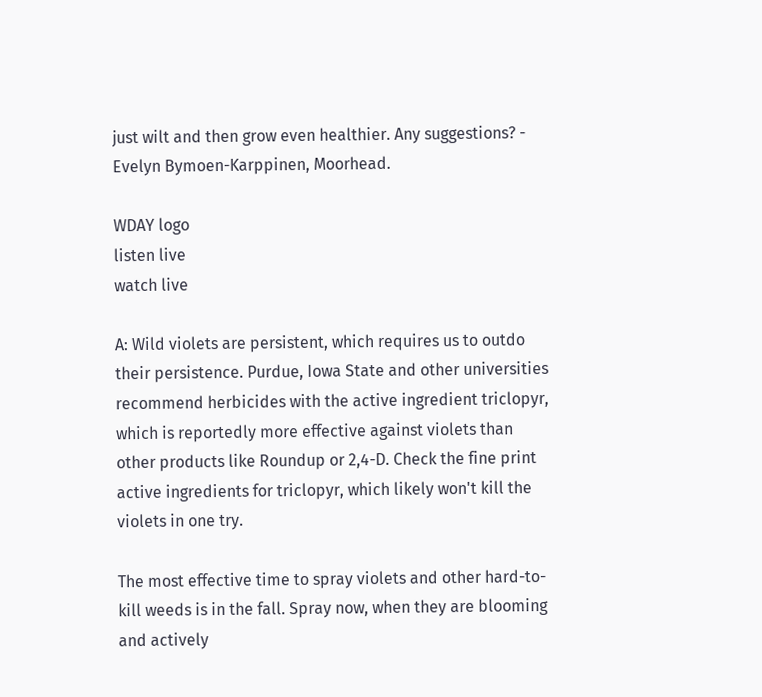just wilt and then grow even healthier. Any suggestions? - Evelyn Bymoen-Karppinen, Moorhead.

WDAY logo
listen live
watch live

A: Wild violets are persistent, which requires us to outdo their persistence. Purdue, Iowa State and other universities recommend herbicides with the active ingredient triclopyr, which is reportedly more effective against violets than other products like Roundup or 2,4-D. Check the fine print active ingredients for triclopyr, which likely won't kill the violets in one try.

The most effective time to spray violets and other hard-to-kill weeds is in the fall. Spray now, when they are blooming and actively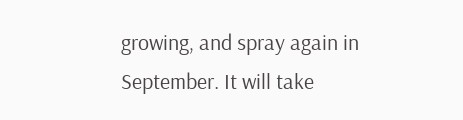growing, and spray again in September. It will take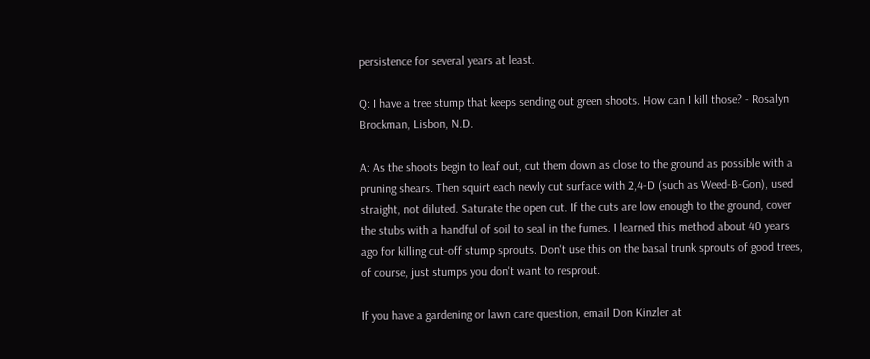persistence for several years at least.

Q: I have a tree stump that keeps sending out green shoots. How can I kill those? - Rosalyn Brockman, Lisbon, N.D.

A: As the shoots begin to leaf out, cut them down as close to the ground as possible with a pruning shears. Then squirt each newly cut surface with 2,4-D (such as Weed-B-Gon), used straight, not diluted. Saturate the open cut. If the cuts are low enough to the ground, cover the stubs with a handful of soil to seal in the fumes. I learned this method about 40 years ago for killing cut-off stump sprouts. Don't use this on the basal trunk sprouts of good trees, of course, just stumps you don't want to resprout.

If you have a gardening or lawn care question, email Don Kinzler at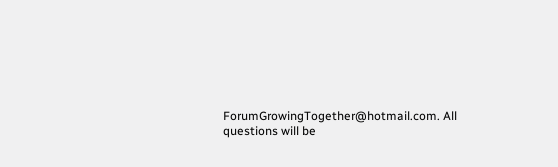ForumGrowingTogether@hotmail.com. All questions will be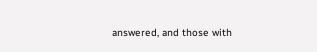answered, and those with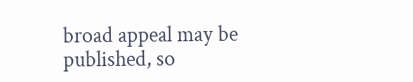broad appeal may be published, so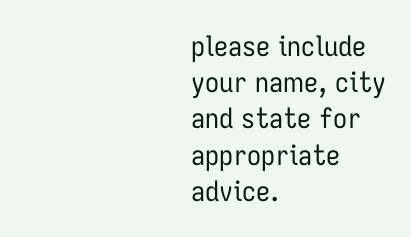please include your name, city and state for appropriate advice.